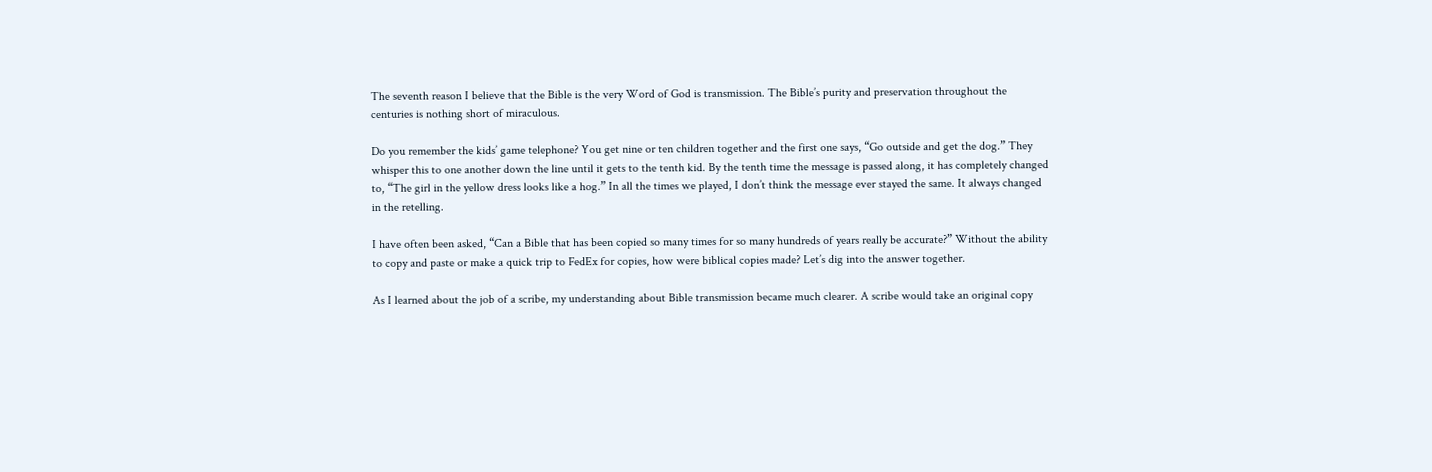The seventh reason I believe that the Bible is the very Word of God is transmission. The Bible’s purity and preservation throughout the centuries is nothing short of miraculous.

Do you remember the kids’ game telephone? You get nine or ten children together and the first one says, “Go outside and get the dog.” They whisper this to one another down the line until it gets to the tenth kid. By the tenth time the message is passed along, it has completely changed to, “The girl in the yellow dress looks like a hog.” In all the times we played, I don’t think the message ever stayed the same. It always changed in the retelling.

I have often been asked, “Can a Bible that has been copied so many times for so many hundreds of years really be accurate?” Without the ability to copy and paste or make a quick trip to FedEx for copies, how were biblical copies made? Let’s dig into the answer together.

As I learned about the job of a scribe, my understanding about Bible transmission became much clearer. A scribe would take an original copy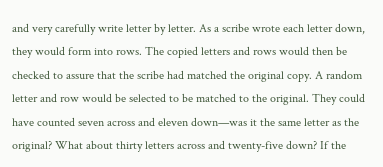and very carefully write letter by letter. As a scribe wrote each letter down, they would form into rows. The copied letters and rows would then be checked to assure that the scribe had matched the original copy. A random letter and row would be selected to be matched to the original. They could have counted seven across and eleven down—was it the same letter as the original? What about thirty letters across and twenty-five down? If the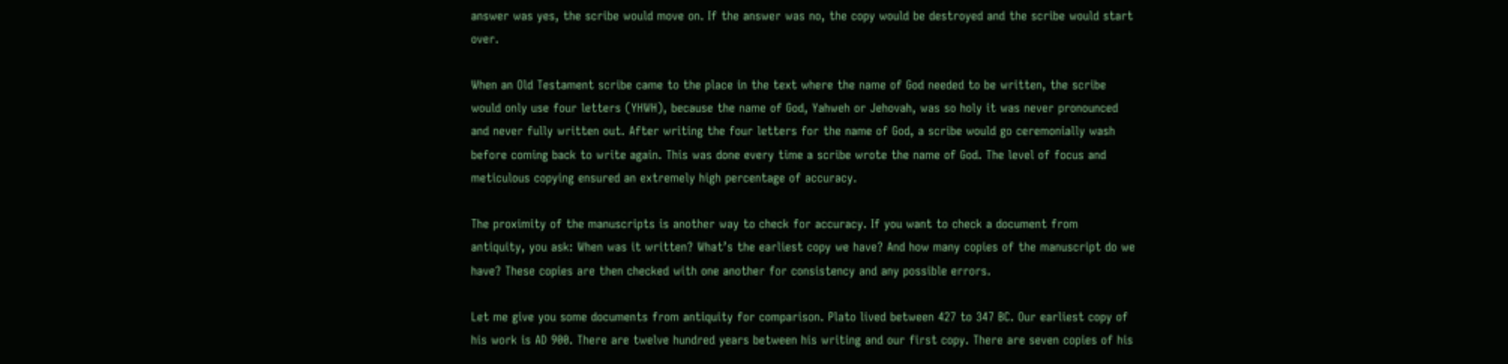answer was yes, the scribe would move on. If the answer was no, the copy would be destroyed and the scribe would start over.

When an Old Testament scribe came to the place in the text where the name of God needed to be written, the scribe would only use four letters (YHWH), because the name of God, Yahweh or Jehovah, was so holy it was never pronounced and never fully written out. After writing the four letters for the name of God, a scribe would go ceremonially wash before coming back to write again. This was done every time a scribe wrote the name of God. The level of focus and meticulous copying ensured an extremely high percentage of accuracy.

The proximity of the manuscripts is another way to check for accuracy. If you want to check a document from antiquity, you ask: When was it written? What’s the earliest copy we have? And how many copies of the manuscript do we have? These copies are then checked with one another for consistency and any possible errors.

Let me give you some documents from antiquity for comparison. Plato lived between 427 to 347 BC. Our earliest copy of his work is AD 900. There are twelve hundred years between his writing and our first copy. There are seven copies of his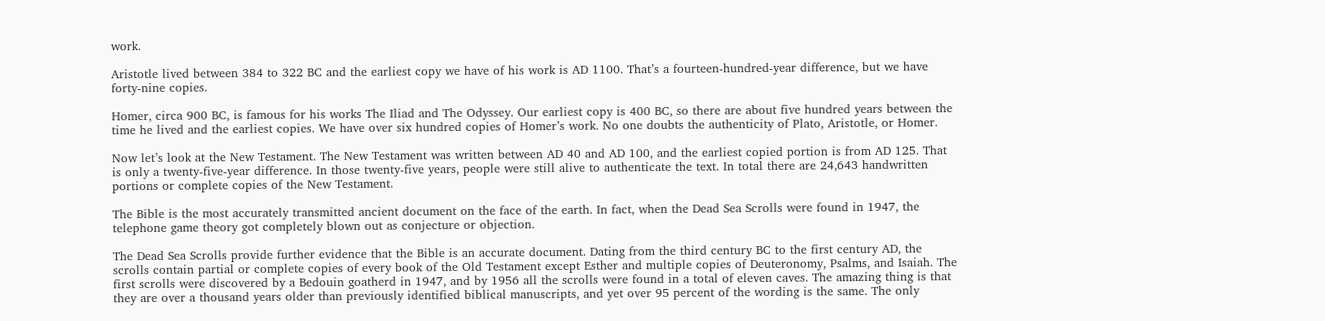work.

Aristotle lived between 384 to 322 BC and the earliest copy we have of his work is AD 1100. That’s a fourteen-hundred-year difference, but we have forty-nine copies.

Homer, circa 900 BC, is famous for his works The Iliad and The Odyssey. Our earliest copy is 400 BC, so there are about five hundred years between the time he lived and the earliest copies. We have over six hundred copies of Homer’s work. No one doubts the authenticity of Plato, Aristotle, or Homer.

Now let’s look at the New Testament. The New Testament was written between AD 40 and AD 100, and the earliest copied portion is from AD 125. That is only a twenty-five-year difference. In those twenty-five years, people were still alive to authenticate the text. In total there are 24,643 handwritten portions or complete copies of the New Testament.

The Bible is the most accurately transmitted ancient document on the face of the earth. In fact, when the Dead Sea Scrolls were found in 1947, the telephone game theory got completely blown out as conjecture or objection.

The Dead Sea Scrolls provide further evidence that the Bible is an accurate document. Dating from the third century BC to the first century AD, the scrolls contain partial or complete copies of every book of the Old Testament except Esther and multiple copies of Deuteronomy, Psalms, and Isaiah. The first scrolls were discovered by a Bedouin goatherd in 1947, and by 1956 all the scrolls were found in a total of eleven caves. The amazing thing is that they are over a thousand years older than previously identified biblical manuscripts, and yet over 95 percent of the wording is the same. The only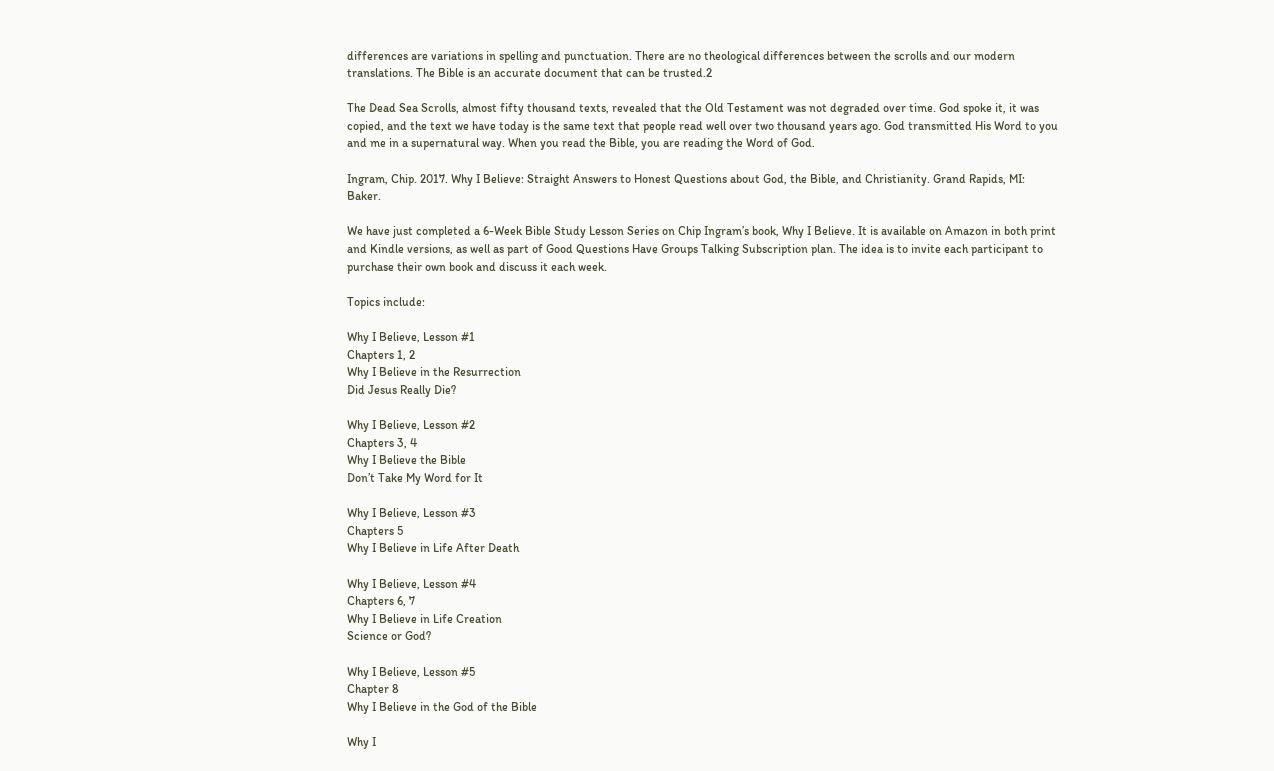differences are variations in spelling and punctuation. There are no theological differences between the scrolls and our modern translations. The Bible is an accurate document that can be trusted.2

The Dead Sea Scrolls, almost fifty thousand texts, revealed that the Old Testament was not degraded over time. God spoke it, it was copied, and the text we have today is the same text that people read well over two thousand years ago. God transmitted His Word to you and me in a supernatural way. When you read the Bible, you are reading the Word of God.

Ingram, Chip. 2017. Why I Believe: Straight Answers to Honest Questions about God, the Bible, and Christianity. Grand Rapids, MI: Baker.

We have just completed a 6-Week Bible Study Lesson Series on Chip Ingram’s book, Why I Believe. It is available on Amazon in both print and Kindle versions, as well as part of Good Questions Have Groups Talking Subscription plan. The idea is to invite each participant to purchase their own book and discuss it each week.

Topics include:

Why I Believe, Lesson #1
Chapters 1, 2
Why I Believe in the Resurrection
Did Jesus Really Die?

Why I Believe, Lesson #2
Chapters 3, 4
Why I Believe the Bible
Don’t Take My Word for It

Why I Believe, Lesson #3
Chapters 5
Why I Believe in Life After Death

Why I Believe, Lesson #4
Chapters 6, 7
Why I Believe in Life Creation
Science or God?

Why I Believe, Lesson #5
Chapter 8
Why I Believe in the God of the Bible

Why I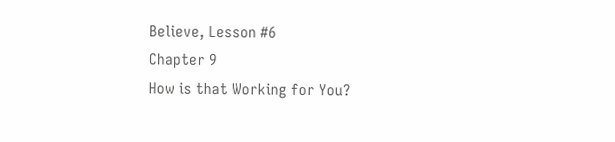Believe, Lesson #6
Chapter 9
How is that Working for You?